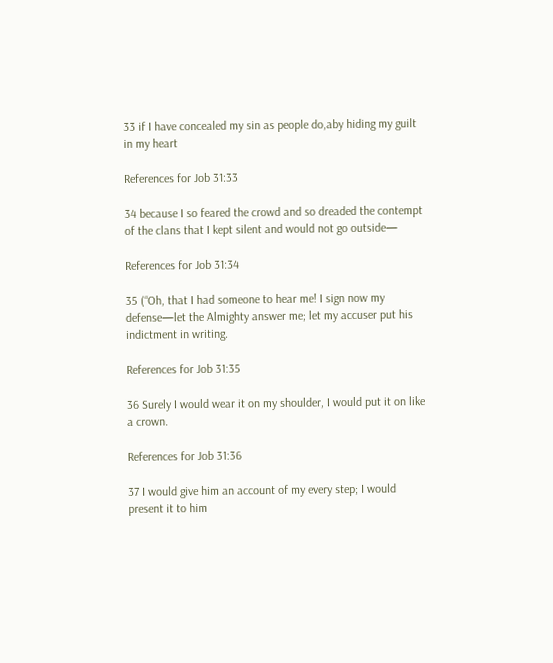33 if I have concealed my sin as people do,aby hiding my guilt in my heart

References for Job 31:33

34 because I so feared the crowd and so dreaded the contempt of the clans that I kept silent and would not go outside—

References for Job 31:34

35 (“Oh, that I had someone to hear me! I sign now my defense—let the Almighty answer me; let my accuser put his indictment in writing.

References for Job 31:35

36 Surely I would wear it on my shoulder, I would put it on like a crown.

References for Job 31:36

37 I would give him an account of my every step; I would present it to him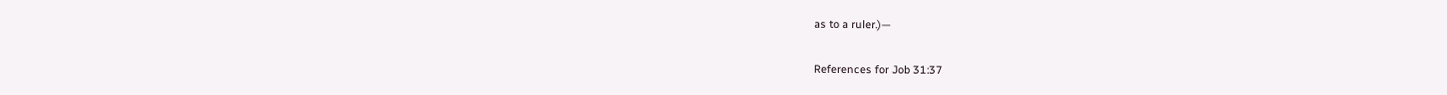as to a ruler.)—

References for Job 31:37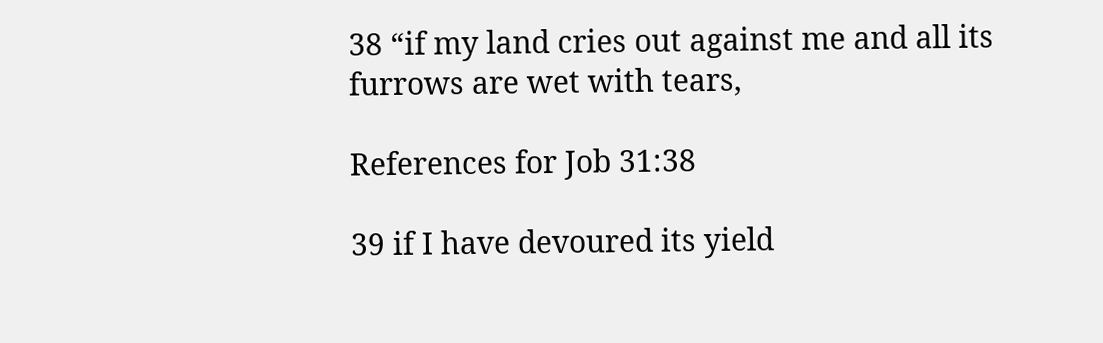38 “if my land cries out against me and all its furrows are wet with tears,

References for Job 31:38

39 if I have devoured its yield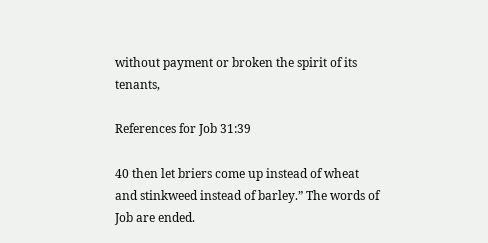without payment or broken the spirit of its tenants,

References for Job 31:39

40 then let briers come up instead of wheat and stinkweed instead of barley.” The words of Job are ended.